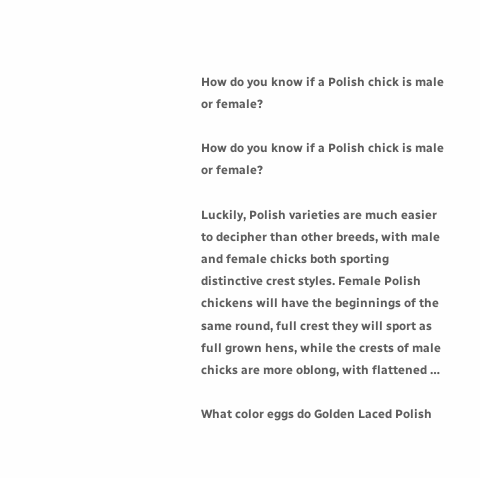How do you know if a Polish chick is male or female?

How do you know if a Polish chick is male or female?

Luckily, Polish varieties are much easier to decipher than other breeds, with male and female chicks both sporting distinctive crest styles. Female Polish chickens will have the beginnings of the same round, full crest they will sport as full grown hens, while the crests of male chicks are more oblong, with flattened …

What color eggs do Golden Laced Polish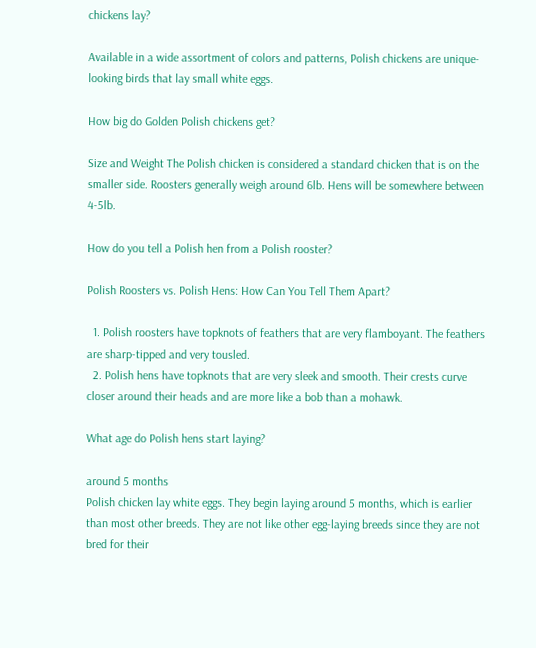chickens lay?

Available in a wide assortment of colors and patterns, Polish chickens are unique-looking birds that lay small white eggs.

How big do Golden Polish chickens get?

Size and Weight The Polish chicken is considered a standard chicken that is on the smaller side. Roosters generally weigh around 6lb. Hens will be somewhere between 4-5lb.

How do you tell a Polish hen from a Polish rooster?

Polish Roosters vs. Polish Hens: How Can You Tell Them Apart?

  1. Polish roosters have topknots of feathers that are very flamboyant. The feathers are sharp-tipped and very tousled.
  2. Polish hens have topknots that are very sleek and smooth. Their crests curve closer around their heads and are more like a bob than a mohawk.

What age do Polish hens start laying?

around 5 months
Polish chicken lay white eggs. They begin laying around 5 months, which is earlier than most other breeds. They are not like other egg-laying breeds since they are not bred for their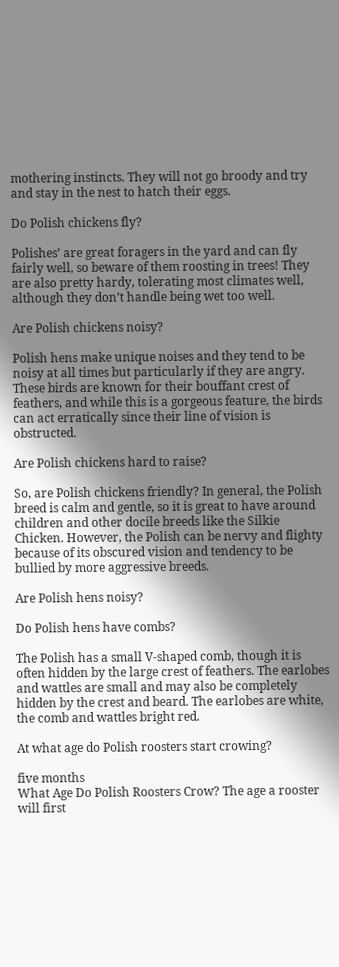mothering instincts. They will not go broody and try and stay in the nest to hatch their eggs.

Do Polish chickens fly?

Polishes’ are great foragers in the yard and can fly fairly well, so beware of them roosting in trees! They are also pretty hardy, tolerating most climates well, although they don’t handle being wet too well.

Are Polish chickens noisy?

Polish hens make unique noises and they tend to be noisy at all times but particularly if they are angry. These birds are known for their bouffant crest of feathers, and while this is a gorgeous feature, the birds can act erratically since their line of vision is obstructed.

Are Polish chickens hard to raise?

So, are Polish chickens friendly? In general, the Polish breed is calm and gentle, so it is great to have around children and other docile breeds like the Silkie Chicken. However, the Polish can be nervy and flighty because of its obscured vision and tendency to be bullied by more aggressive breeds.

Are Polish hens noisy?

Do Polish hens have combs?

The Polish has a small V-shaped comb, though it is often hidden by the large crest of feathers. The earlobes and wattles are small and may also be completely hidden by the crest and beard. The earlobes are white, the comb and wattles bright red.

At what age do Polish roosters start crowing?

five months
What Age Do Polish Roosters Crow? The age a rooster will first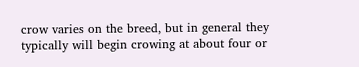crow varies on the breed, but in general they typically will begin crowing at about four or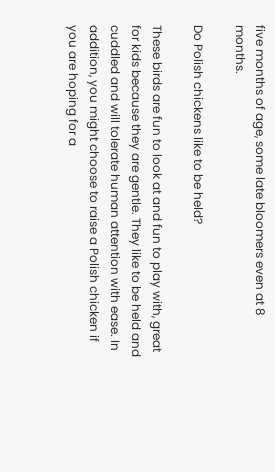five months of age, some late bloomers even at 8 months.

Do Polish chickens like to be held?

These birds are fun to look at and fun to play with, great for kids because they are gentle. They like to be held and cuddled and will tolerate human attention with ease. In addition, you might choose to raise a Polish chicken if you are hoping for a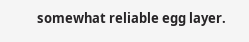somewhat reliable egg layer.